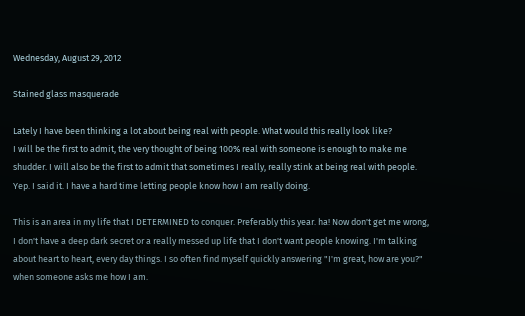Wednesday, August 29, 2012

Stained glass masquerade

Lately I have been thinking a lot about being real with people. What would this really look like?
I will be the first to admit, the very thought of being 100% real with someone is enough to make me shudder. I will also be the first to admit that sometimes I really, really stink at being real with people.
Yep. I said it. I have a hard time letting people know how I am really doing.

This is an area in my life that I DETERMINED to conquer. Preferably this year. ha! Now don't get me wrong, I don't have a deep dark secret or a really messed up life that I don't want people knowing. I'm talking about heart to heart, every day things. I so often find myself quickly answering "I'm great, how are you?" when someone asks me how I am.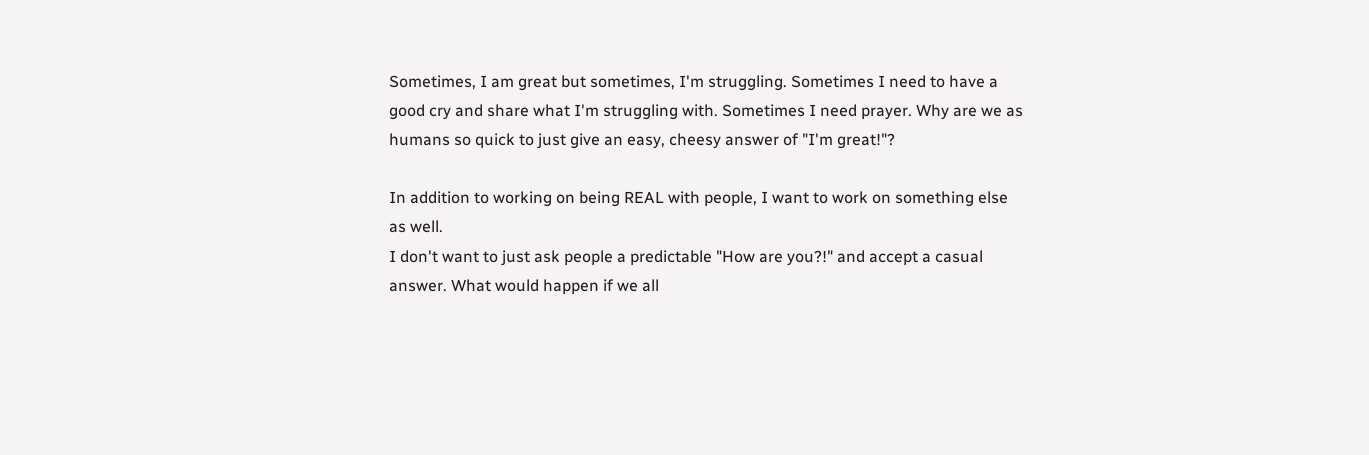Sometimes, I am great but sometimes, I'm struggling. Sometimes I need to have a good cry and share what I'm struggling with. Sometimes I need prayer. Why are we as humans so quick to just give an easy, cheesy answer of "I'm great!"?

In addition to working on being REAL with people, I want to work on something else as well.
I don't want to just ask people a predictable "How are you?!" and accept a casual answer. What would happen if we all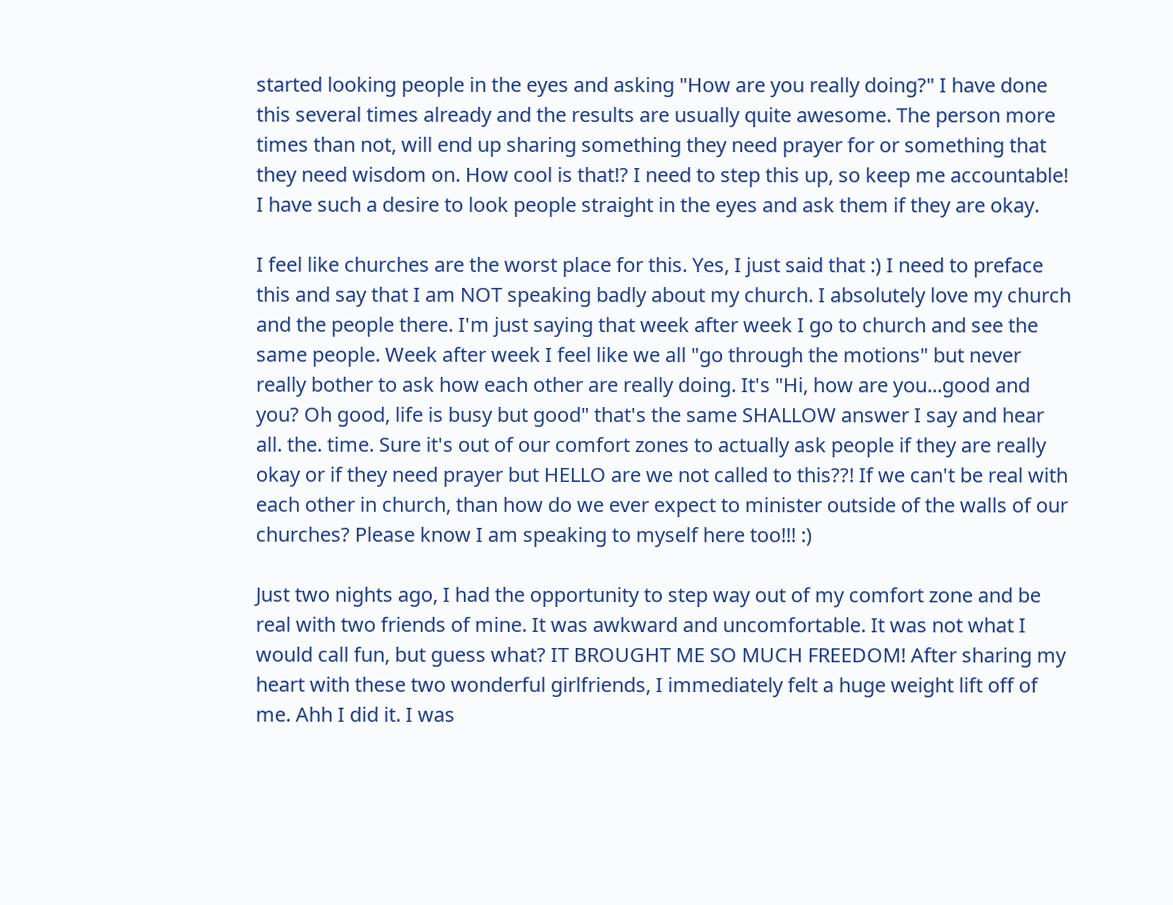started looking people in the eyes and asking "How are you really doing?" I have done this several times already and the results are usually quite awesome. The person more times than not, will end up sharing something they need prayer for or something that they need wisdom on. How cool is that!? I need to step this up, so keep me accountable! I have such a desire to look people straight in the eyes and ask them if they are okay.

I feel like churches are the worst place for this. Yes, I just said that :) I need to preface this and say that I am NOT speaking badly about my church. I absolutely love my church and the people there. I'm just saying that week after week I go to church and see the same people. Week after week I feel like we all "go through the motions" but never really bother to ask how each other are really doing. It's "Hi, how are you...good and you? Oh good, life is busy but good" that's the same SHALLOW answer I say and hear all. the. time. Sure it's out of our comfort zones to actually ask people if they are really okay or if they need prayer but HELLO are we not called to this??! If we can't be real with each other in church, than how do we ever expect to minister outside of the walls of our churches? Please know I am speaking to myself here too!!! :)

Just two nights ago, I had the opportunity to step way out of my comfort zone and be real with two friends of mine. It was awkward and uncomfortable. It was not what I would call fun, but guess what? IT BROUGHT ME SO MUCH FREEDOM! After sharing my heart with these two wonderful girlfriends, I immediately felt a huge weight lift off of me. Ahh I did it. I was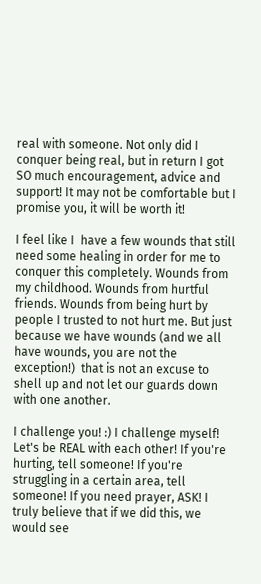real with someone. Not only did I conquer being real, but in return I got SO much encouragement, advice and support! It may not be comfortable but I promise you, it will be worth it!

I feel like I  have a few wounds that still need some healing in order for me to conquer this completely. Wounds from my childhood. Wounds from hurtful friends. Wounds from being hurt by people I trusted to not hurt me. But just because we have wounds (and we all have wounds, you are not the exception!)  that is not an excuse to shell up and not let our guards down with one another.

I challenge you! :) I challenge myself! Let's be REAL with each other! If you're hurting, tell someone! If you're struggling in a certain area, tell someone! If you need prayer, ASK! I truly believe that if we did this, we would see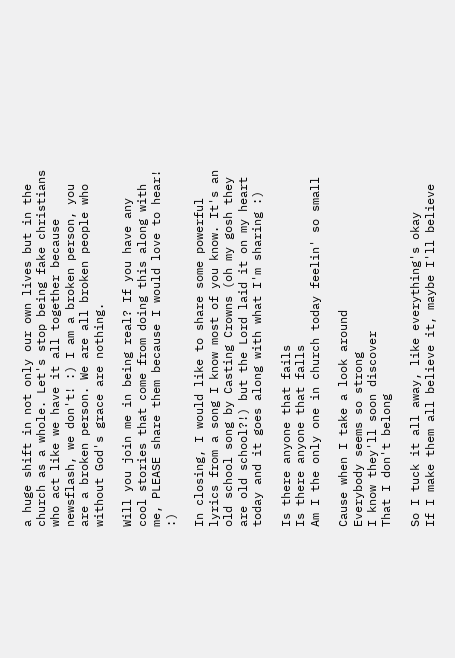a huge shift in not only our own lives but in the church as a whole. Let's stop being fake christians who act like we have it all together because newsflash, we don't! :) I am a broken person, you are a broken person. We are all broken people who without God's grace are nothing.

Will you join me in being real? If you have any cool stories that come from doing this along with me, PLEASE share them because I would love to hear! :)

In closing, I would like to share some powerful lyrics from a song I know most of you know. It's an old school song by Casting Crowns (oh my gosh they are old school?!) but the Lord laid it on my heart today and it goes along with what I'm sharing :)

Is there anyone that fails
Is there anyone that falls
Am I the only one in church today feelin' so small

Cause when I take a look around
Everybody seems so strong
I know they'll soon discover
That I don't belong

So I tuck it all away, like everything's okay
If I make them all believe it, maybe I'll believe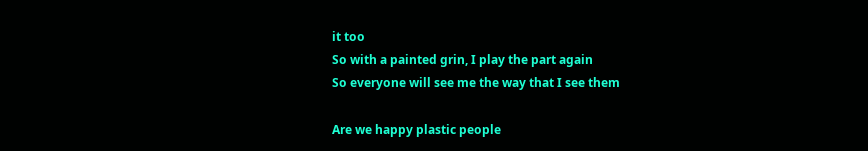it too
So with a painted grin, I play the part again
So everyone will see me the way that I see them

Are we happy plastic people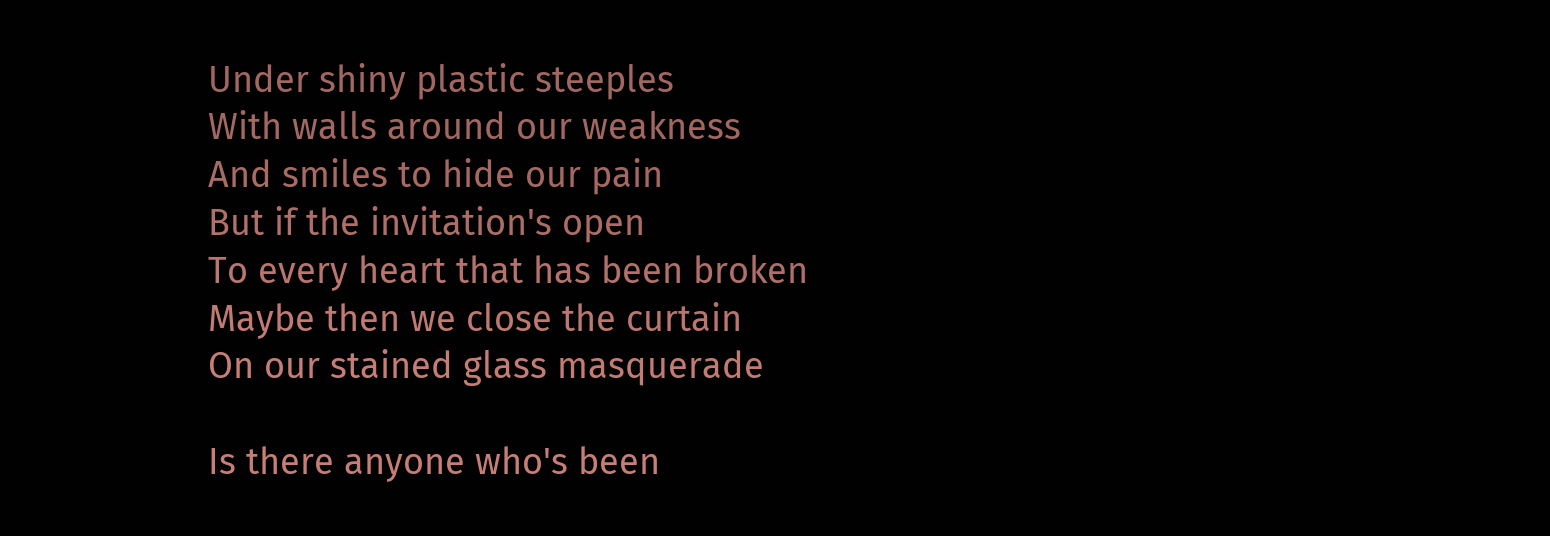Under shiny plastic steeples
With walls around our weakness
And smiles to hide our pain
But if the invitation's open
To every heart that has been broken
Maybe then we close the curtain
On our stained glass masquerade

Is there anyone who's been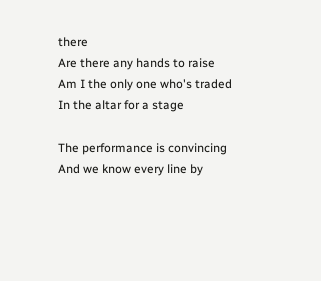there
Are there any hands to raise
Am I the only one who's traded
In the altar for a stage

The performance is convincing
And we know every line by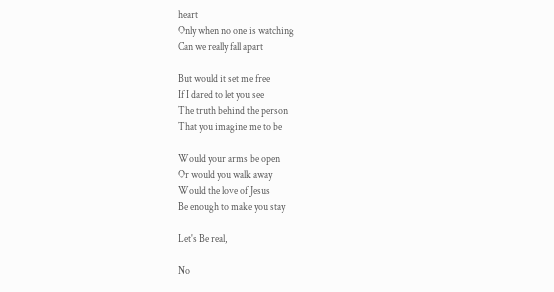heart
Only when no one is watching
Can we really fall apart

But would it set me free
If I dared to let you see
The truth behind the person
That you imagine me to be

Would your arms be open
Or would you walk away
Would the love of Jesus
Be enough to make you stay

Let's Be real,

No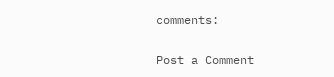comments:

Post a Comment